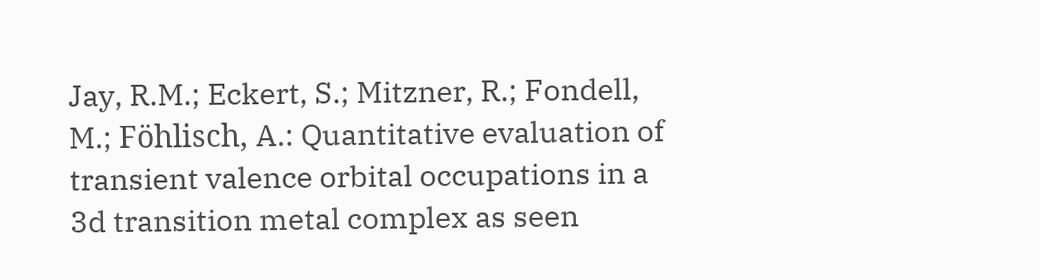Jay, R.M.; Eckert, S.; Mitzner, R.; Fondell, M.; Föhlisch, A.: Quantitative evaluation of transient valence orbital occupations in a 3d transition metal complex as seen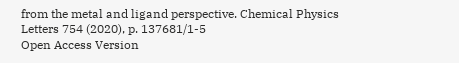from the metal and ligand perspective. Chemical Physics Letters 754 (2020), p. 137681/1-5
Open Access Version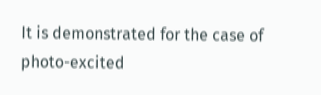It is demonstrated for the case of photo-excited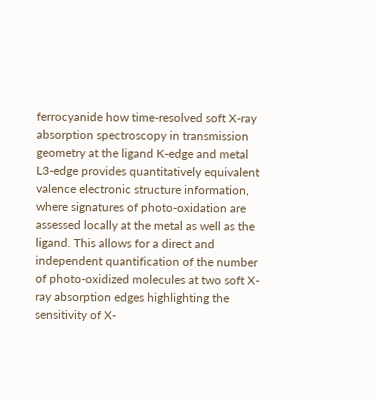ferrocyanide how time-resolved soft X-ray absorption spectroscopy in transmission geometry at the ligand K-edge and metal L3-edge provides quantitatively equivalent valence electronic structure information, where signatures of photo-oxidation are assessed locally at the metal as well as the ligand. This allows for a direct and independent quantification of the number of photo-oxidized molecules at two soft X-ray absorption edges highlighting the sensitivity of X-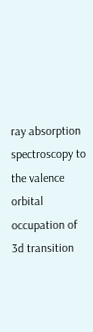ray absorption spectroscopy to the valence orbital occupation of 3d transition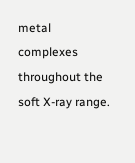metal complexes throughout the soft X-ray range.